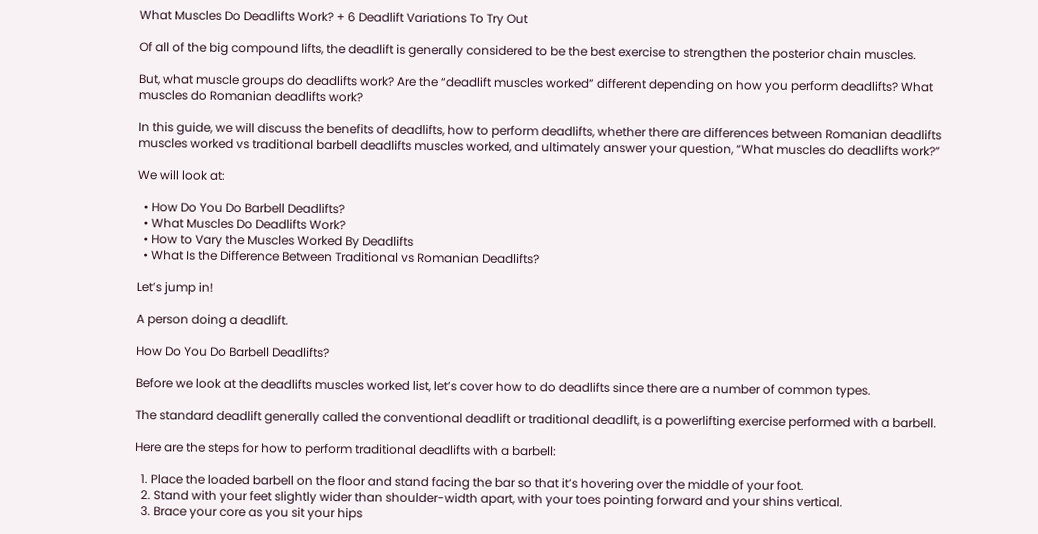What Muscles Do Deadlifts Work? + 6 Deadlift Variations To Try Out

Of all of the big compound lifts, the deadlift is generally considered to be the best exercise to strengthen the posterior chain muscles.

But, what muscle groups do deadlifts work? Are the “deadlift muscles worked” different depending on how you perform deadlifts? What muscles do Romanian deadlifts work?

In this guide, we will discuss the benefits of deadlifts, how to perform deadlifts, whether there are differences between Romanian deadlifts muscles worked vs traditional barbell deadlifts muscles worked, and ultimately answer your question, “What muscles do deadlifts work?”

We will look at:

  • How Do You Do Barbell Deadlifts?
  • What Muscles Do Deadlifts Work?
  • How to Vary the Muscles Worked By Deadlifts
  • What Is the Difference Between Traditional vs Romanian Deadlifts?

Let’s jump in!

A person doing a deadlift.

How Do You Do Barbell Deadlifts?

Before we look at the deadlifts muscles worked list, let’s cover how to do deadlifts since there are a number of common types.

The standard deadlift generally called the conventional deadlift or traditional deadlift, is a powerlifting exercise performed with a barbell.

Here are the steps for how to perform traditional deadlifts with a barbell:

  1. Place the loaded barbell on the floor and stand facing the bar so that it’s hovering over the middle of your foot.
  2. Stand with your feet slightly wider than shoulder-width apart, with your toes pointing forward and your shins vertical.
  3. Brace your core as you sit your hips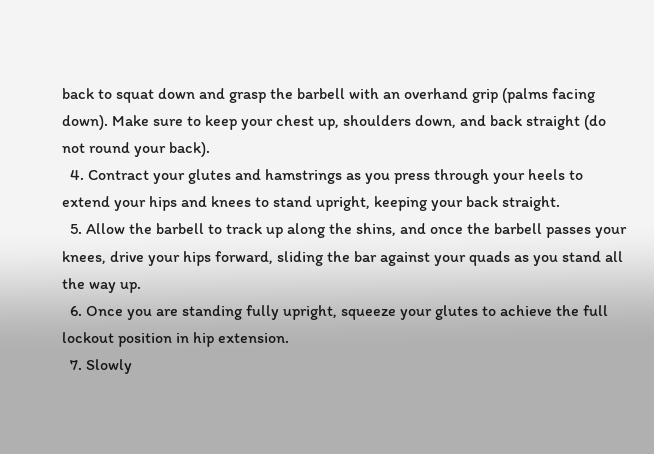back to squat down and grasp the barbell with an overhand grip (palms facing down). Make sure to keep your chest up, shoulders down, and back straight (do not round your back).
  4. Contract your glutes and hamstrings as you press through your heels to extend your hips and knees to stand upright, keeping your back straight.
  5. Allow the barbell to track up along the shins, and once the barbell passes your knees, drive your hips forward, sliding the bar against your quads as you stand all the way up.
  6. Once you are standing fully upright, squeeze your glutes to achieve the full lockout position in hip extension.
  7. Slowly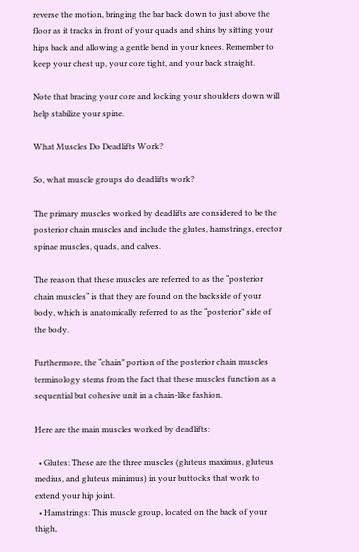reverse the motion, bringing the bar back down to just above the floor as it tracks in front of your quads and shins by sitting your hips back and allowing a gentle bend in your knees. Remember to keep your chest up, your core tight, and your back straight.

Note that bracing your core and locking your shoulders down will help stabilize your spine.

What Muscles Do Deadlifts Work?

So, what muscle groups do deadlifts work?

The primary muscles worked by deadlifts are considered to be the posterior chain muscles and include the glutes, hamstrings, erector spinae muscles, quads, and calves.

The reason that these muscles are referred to as the “posterior chain muscles“ is that they are found on the backside of your body, which is anatomically referred to as the “posterior” side of the body.

Furthermore, the “chain” portion of the posterior chain muscles terminology stems from the fact that these muscles function as a sequential but cohesive unit in a chain-like fashion.

Here are the main muscles worked by deadlifts:

  • Glutes: These are the three muscles (gluteus maximus, gluteus medius, and gluteus minimus) in your buttocks that work to extend your hip joint.
  • Hamstrings: This muscle group, located on the back of your thigh,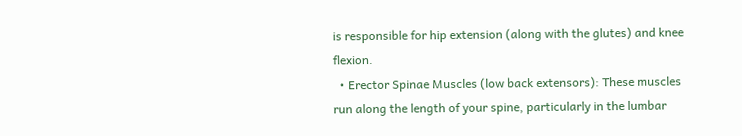is responsible for hip extension (along with the glutes) and knee flexion.
  • Erector Spinae Muscles (low back extensors): These muscles run along the length of your spine, particularly in the lumbar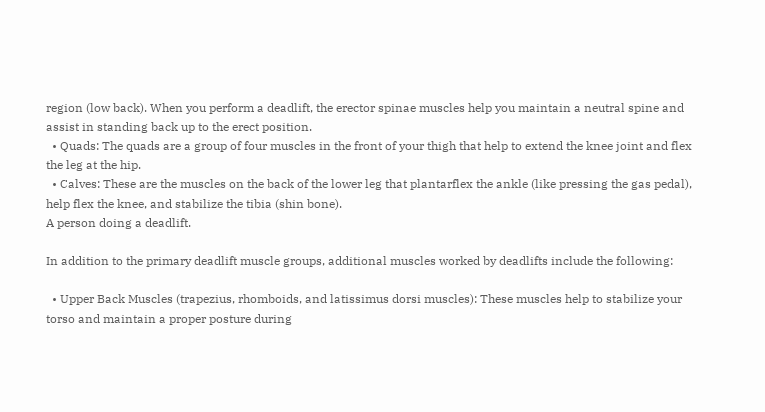region (low back). When you perform a deadlift, the erector spinae muscles help you maintain a neutral spine and assist in standing back up to the erect position.
  • Quads: The quads are a group of four muscles in the front of your thigh that help to extend the knee joint and flex the leg at the hip.
  • Calves: These are the muscles on the back of the lower leg that plantarflex the ankle (like pressing the gas pedal), help flex the knee, and stabilize the tibia (shin bone).
A person doing a deadlift.

In addition to the primary deadlift muscle groups, additional muscles worked by deadlifts include the following:

  • Upper Back Muscles (trapezius, rhomboids, and latissimus dorsi muscles): These muscles help to stabilize your torso and maintain a proper posture during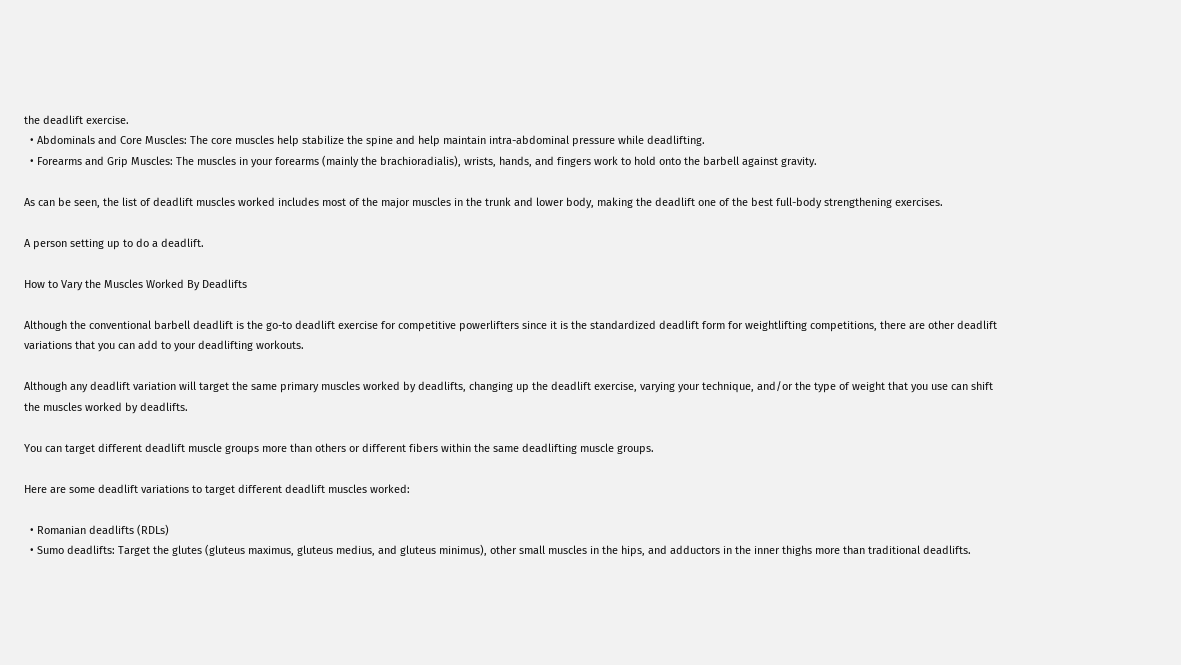the deadlift exercise.
  • Abdominals and Core Muscles: The core muscles help stabilize the spine and help maintain intra-abdominal pressure while deadlifting.
  • Forearms and Grip Muscles: The muscles in your forearms (mainly the brachioradialis), wrists, hands, and fingers work to hold onto the barbell against gravity.

As can be seen, the list of deadlift muscles worked includes most of the major muscles in the trunk and lower body, making the deadlift one of the best full-body strengthening exercises.

A person setting up to do a deadlift.

How to Vary the Muscles Worked By Deadlifts

Although the conventional barbell deadlift is the go-to deadlift exercise for competitive powerlifters since it is the standardized deadlift form for weightlifting competitions, there are other deadlift variations that you can add to your deadlifting workouts.

Although any deadlift variation will target the same primary muscles worked by deadlifts, changing up the deadlift exercise, varying your technique, and/or the type of weight that you use can shift the muscles worked by deadlifts.

You can target different deadlift muscle groups more than others or different fibers within the same deadlifting muscle groups.

Here are some deadlift variations to target different deadlift muscles worked:

  • Romanian deadlifts (RDLs)
  • Sumo deadlifts: Target the glutes (gluteus maximus, gluteus medius, and gluteus minimus), other small muscles in the hips, and adductors in the inner thighs more than traditional deadlifts.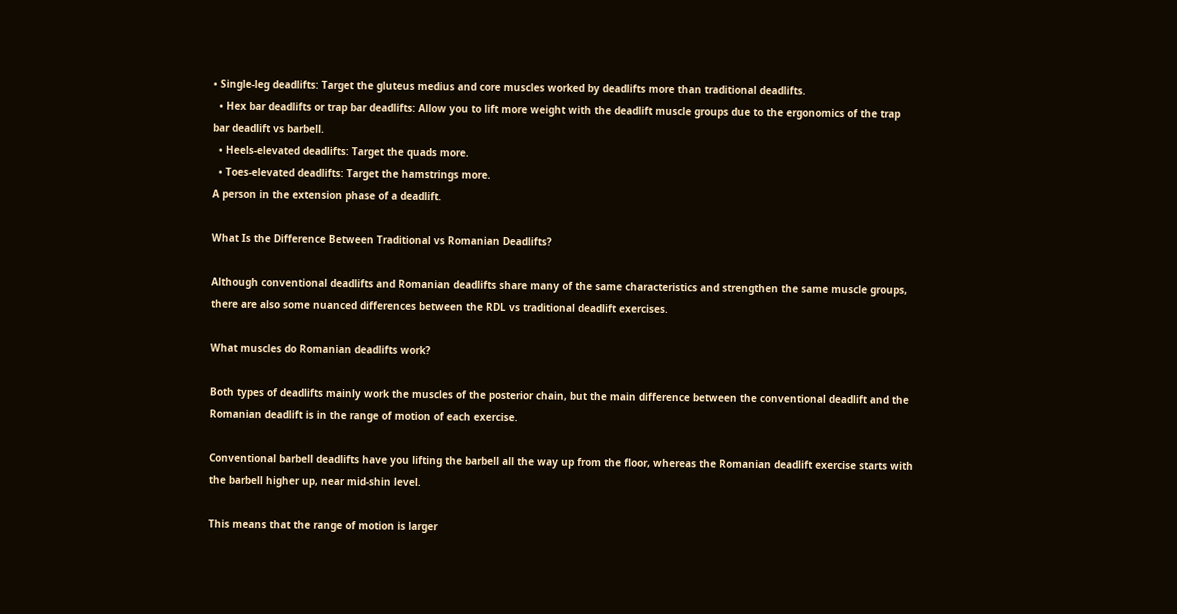• Single-leg deadlifts: Target the gluteus medius and core muscles worked by deadlifts more than traditional deadlifts.
  • Hex bar deadlifts or trap bar deadlifts: Allow you to lift more weight with the deadlift muscle groups due to the ergonomics of the trap bar deadlift vs barbell.
  • Heels-elevated deadlifts: Target the quads more.
  • Toes-elevated deadlifts: Target the hamstrings more.
A person in the extension phase of a deadlift.

What Is the Difference Between Traditional vs Romanian Deadlifts?

Although conventional deadlifts and Romanian deadlifts share many of the same characteristics and strengthen the same muscle groups, there are also some nuanced differences between the RDL vs traditional deadlift exercises.

What muscles do Romanian deadlifts work?

Both types of deadlifts mainly work the muscles of the posterior chain, but the main difference between the conventional deadlift and the Romanian deadlift is in the range of motion of each exercise.

Conventional barbell deadlifts have you lifting the barbell all the way up from the floor, whereas the Romanian deadlift exercise starts with the barbell higher up, near mid-shin level.

This means that the range of motion is larger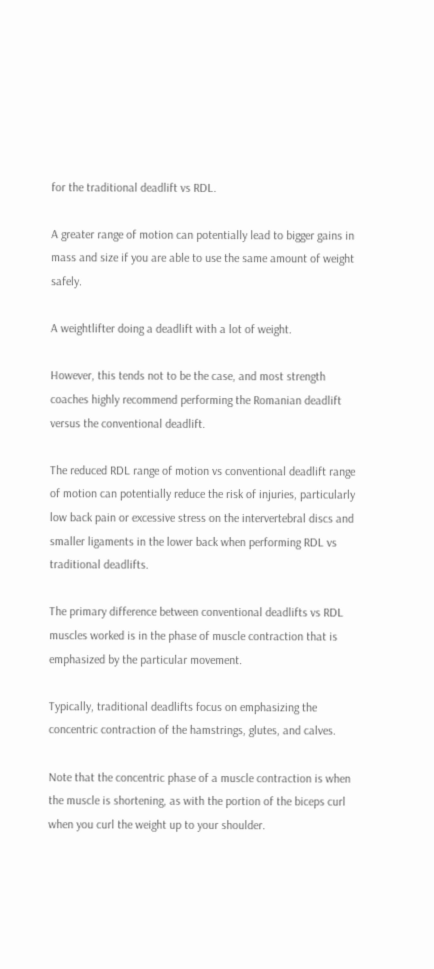for the traditional deadlift vs RDL.

A greater range of motion can potentially lead to bigger gains in mass and size if you are able to use the same amount of weight safely.

A weightlifter doing a deadlift with a lot of weight.

However, this tends not to be the case, and most strength coaches highly recommend performing the Romanian deadlift versus the conventional deadlift.

The reduced RDL range of motion vs conventional deadlift range of motion can potentially reduce the risk of injuries, particularly low back pain or excessive stress on the intervertebral discs and smaller ligaments in the lower back when performing RDL vs traditional deadlifts.

The primary difference between conventional deadlifts vs RDL muscles worked is in the phase of muscle contraction that is emphasized by the particular movement.

Typically, traditional deadlifts focus on emphasizing the concentric contraction of the hamstrings, glutes, and calves.

Note that the concentric phase of a muscle contraction is when the muscle is shortening, as with the portion of the biceps curl when you curl the weight up to your shoulder.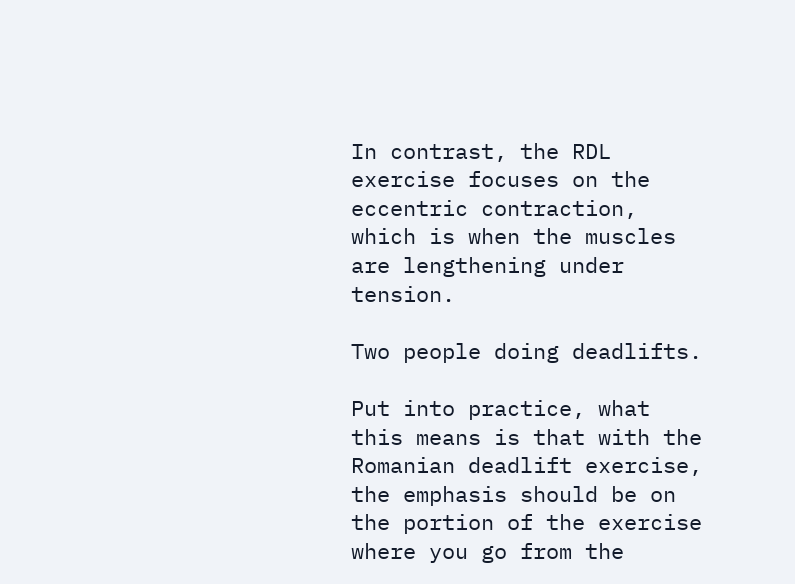In contrast, the RDL exercise focuses on the eccentric contraction, which is when the muscles are lengthening under tension.

Two people doing deadlifts.

Put into practice, what this means is that with the Romanian deadlift exercise, the emphasis should be on the portion of the exercise where you go from the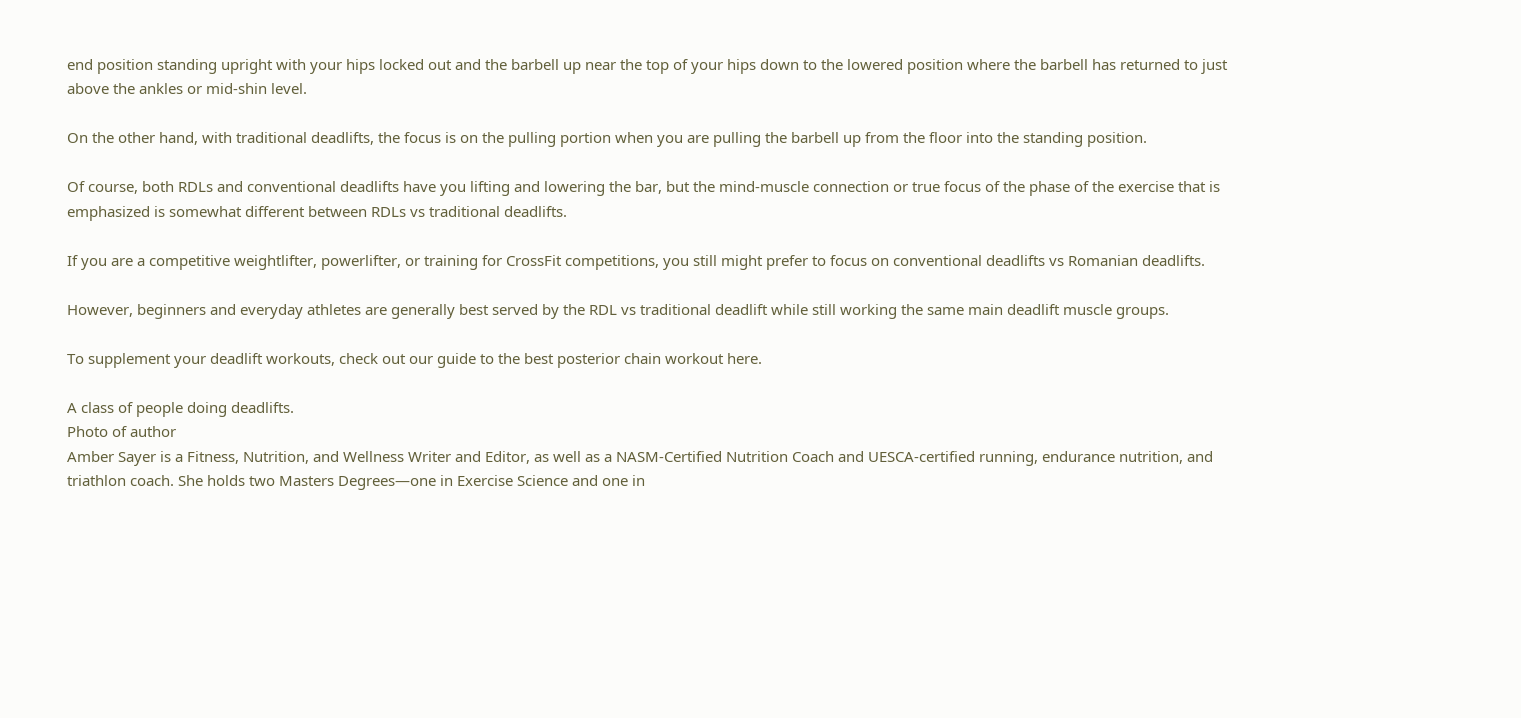end position standing upright with your hips locked out and the barbell up near the top of your hips down to the lowered position where the barbell has returned to just above the ankles or mid-shin level.

On the other hand, with traditional deadlifts, the focus is on the pulling portion when you are pulling the barbell up from the floor into the standing position.

Of course, both RDLs and conventional deadlifts have you lifting and lowering the bar, but the mind-muscle connection or true focus of the phase of the exercise that is emphasized is somewhat different between RDLs vs traditional deadlifts.

If you are a competitive weightlifter, powerlifter, or training for CrossFit competitions, you still might prefer to focus on conventional deadlifts vs Romanian deadlifts.

However, beginners and everyday athletes are generally best served by the RDL vs traditional deadlift while still working the same main deadlift muscle groups.

To supplement your deadlift workouts, check out our guide to the best posterior chain workout here.

A class of people doing deadlifts.
Photo of author
Amber Sayer is a Fitness, Nutrition, and Wellness Writer and Editor, as well as a NASM-Certified Nutrition Coach and UESCA-certified running, endurance nutrition, and triathlon coach. She holds two Masters Degrees—one in Exercise Science and one in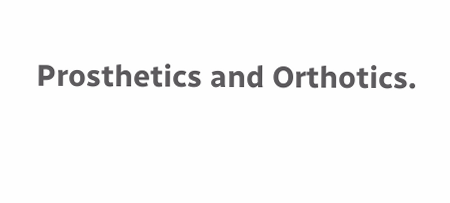Prosthetics and Orthotics.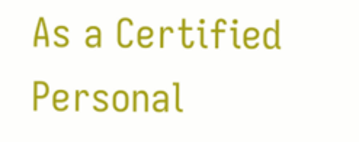As a Certified Personal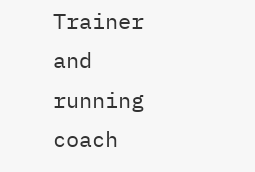Trainer and running coach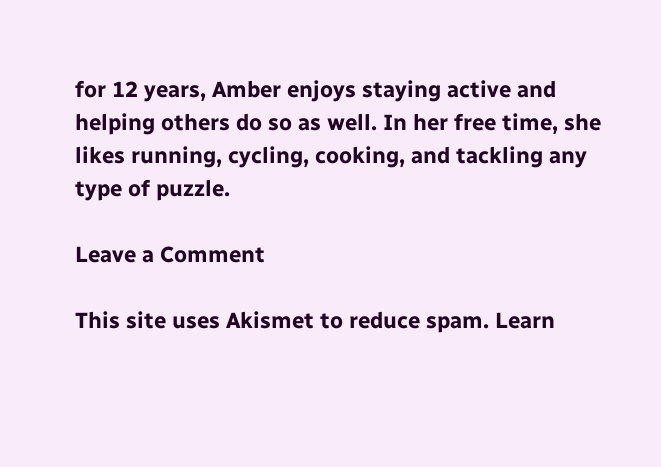for 12 years, Amber enjoys staying active and helping others do so as well. In her free time, she likes running, cycling, cooking, and tackling any type of puzzle.

Leave a Comment

This site uses Akismet to reduce spam. Learn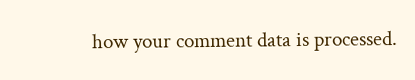how your comment data is processed.